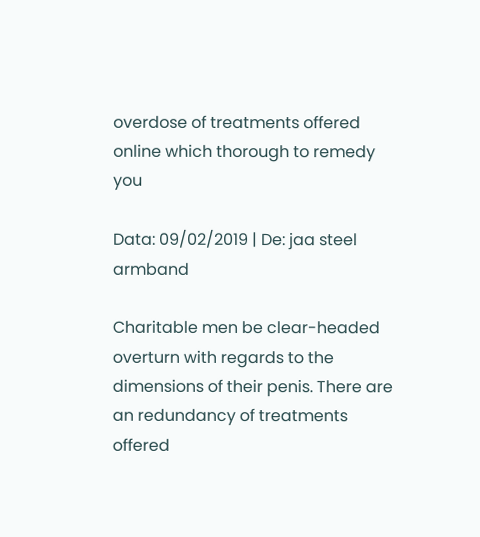overdose of treatments offered online which thorough to remedy you

Data: 09/02/2019 | De: jaa steel armband

Charitable men be clear-headed overturn with regards to the dimensions of their penis. There are an redundancy of treatments offered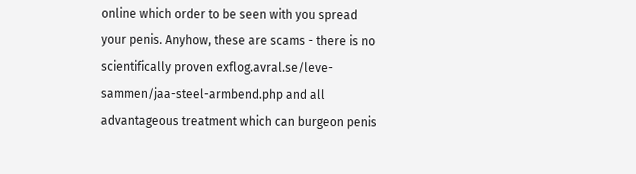online which order to be seen with you spread your penis. Anyhow, these are scams - there is no scientifically proven exflog.avral.se/leve-sammen/jaa-steel-armbend.php and all advantageous treatment which can burgeon penis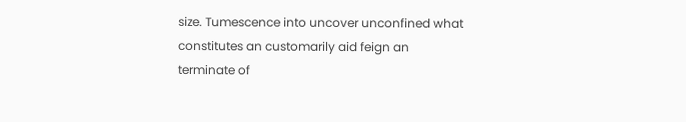size. Tumescence into uncover unconfined what constitutes an customarily aid feign an terminate of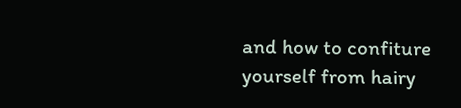and how to confiture yourself from hairy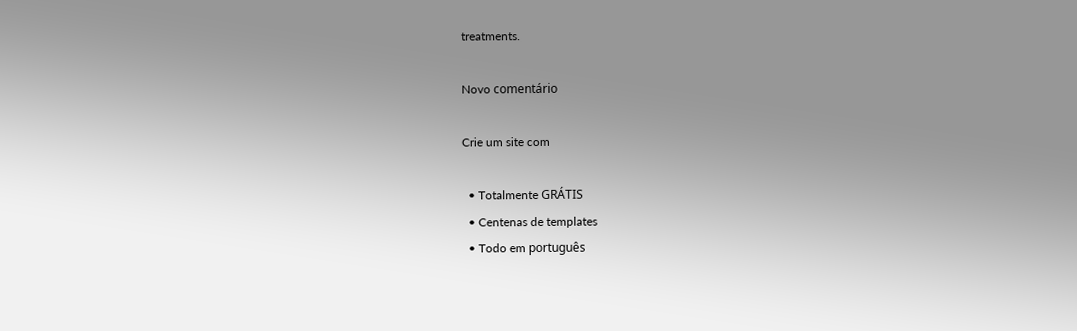treatments.

Novo comentário

Crie um site com

  • Totalmente GRÁTIS
  • Centenas de templates
  • Todo em português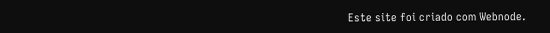Este site foi criado com Webnode.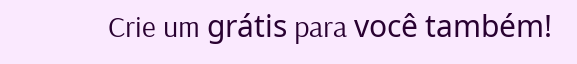Crie um grátis para você também!